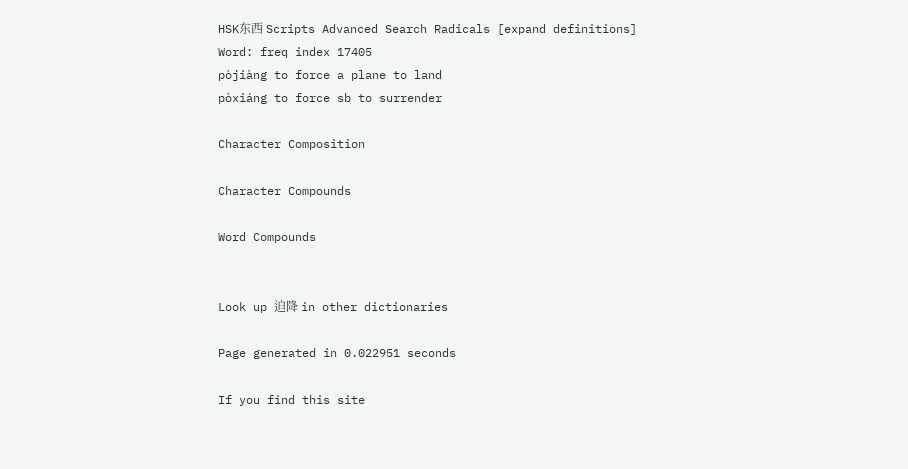HSK东西 Scripts Advanced Search Radicals [expand definitions]
Word: freq index 17405
pòjiàng to force a plane to land
pòxiáng to force sb to surrender

Character Composition

Character Compounds

Word Compounds


Look up 迫降 in other dictionaries

Page generated in 0.022951 seconds

If you find this site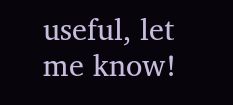useful, let me know!